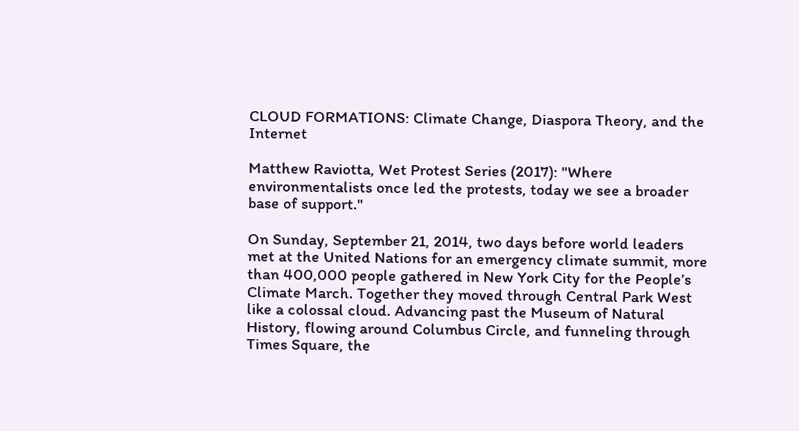CLOUD FORMATIONS: Climate Change, Diaspora Theory, and the Internet

Matthew Raviotta, Wet Protest Series (2017): "Where environmentalists once led the protests, today we see a broader base of support."

On Sunday, September 21, 2014, two days before world leaders met at the United Nations for an emergency climate summit, more than 400,000 people gathered in New York City for the People’s Climate March. Together they moved through Central Park West like a colossal cloud. Advancing past the Museum of Natural History, flowing around Columbus Circle, and funneling through Times Square, the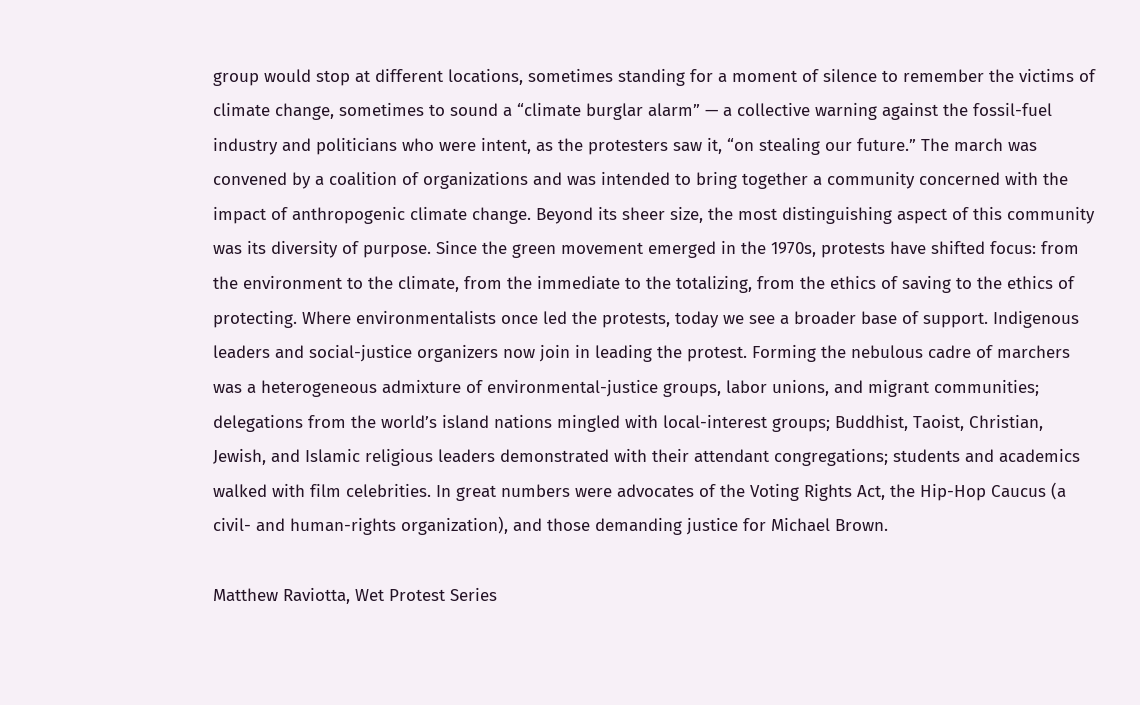group would stop at different locations, sometimes standing for a moment of silence to remember the victims of climate change, sometimes to sound a “climate burglar alarm” — a collective warning against the fossil-fuel industry and politicians who were intent, as the protesters saw it, “on stealing our future.” The march was convened by a coalition of organizations and was intended to bring together a community concerned with the impact of anthropogenic climate change. Beyond its sheer size, the most distinguishing aspect of this community was its diversity of purpose. Since the green movement emerged in the 1970s, protests have shifted focus: from the environment to the climate, from the immediate to the totalizing, from the ethics of saving to the ethics of protecting. Where environmentalists once led the protests, today we see a broader base of support. Indigenous leaders and social-justice organizers now join in leading the protest. Forming the nebulous cadre of marchers was a heterogeneous admixture of environmental-justice groups, labor unions, and migrant communities; delegations from the world’s island nations mingled with local-interest groups; Buddhist, Taoist, Christian, Jewish, and Islamic religious leaders demonstrated with their attendant congregations; students and academics walked with film celebrities. In great numbers were advocates of the Voting Rights Act, the Hip-Hop Caucus (a civil- and human-rights organization), and those demanding justice for Michael Brown.

Matthew Raviotta, Wet Protest Series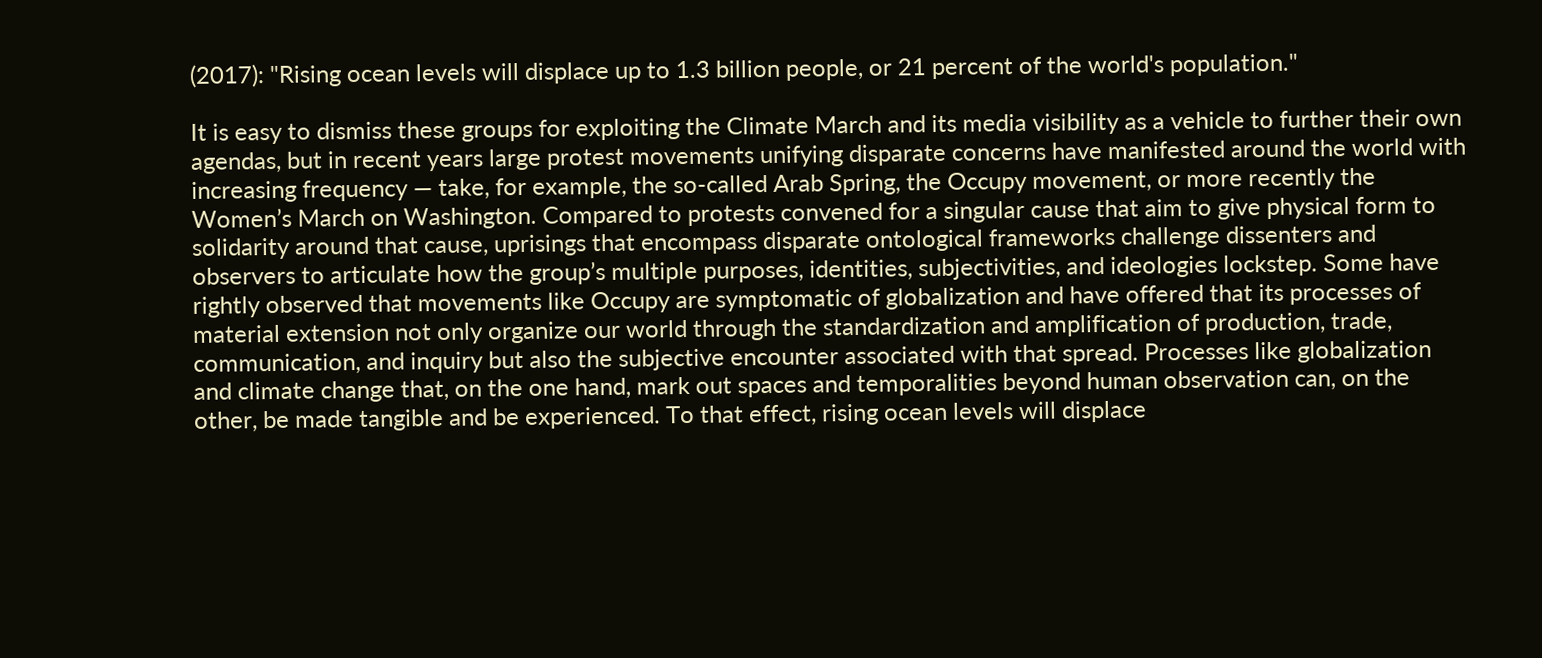(2017): "Rising ocean levels will displace up to 1.3 billion people, or 21 percent of the world's population."

It is easy to dismiss these groups for exploiting the Climate March and its media visibility as a vehicle to further their own agendas, but in recent years large protest movements unifying disparate concerns have manifested around the world with increasing frequency — take, for example, the so-called Arab Spring, the Occupy movement, or more recently the Women’s March on Washington. Compared to protests convened for a singular cause that aim to give physical form to solidarity around that cause, uprisings that encompass disparate ontological frameworks challenge dissenters and observers to articulate how the group’s multiple purposes, identities, subjectivities, and ideologies lockstep. Some have rightly observed that movements like Occupy are symptomatic of globalization and have offered that its processes of material extension not only organize our world through the standardization and amplification of production, trade, communication, and inquiry but also the subjective encounter associated with that spread. Processes like globalization and climate change that, on the one hand, mark out spaces and temporalities beyond human observation can, on the other, be made tangible and be experienced. To that effect, rising ocean levels will displace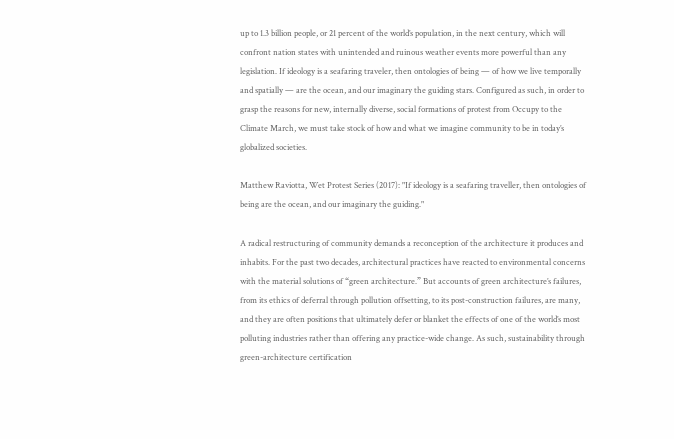up to 1.3 billion people, or 21 percent of the world’s population, in the next century, which will confront nation states with unintended and ruinous weather events more powerful than any legislation. If ideology is a seafaring traveler, then ontologies of being — of how we live temporally and spatially — are the ocean, and our imaginary the guiding stars. Configured as such, in order to grasp the reasons for new, internally diverse, social formations of protest from Occupy to the Climate March, we must take stock of how and what we imagine community to be in today’s globalized societies.

Matthew Raviotta, Wet Protest Series (2017): "If ideology is a seafaring traveller, then ontologies of being are the ocean, and our imaginary the guiding."

A radical restructuring of community demands a reconception of the architecture it produces and inhabits. For the past two decades, architectural practices have reacted to environmental concerns with the material solutions of “green architecture.” But accounts of green architecture’s failures, from its ethics of deferral through pollution offsetting, to its post-construction failures, are many, and they are often positions that ultimately defer or blanket the effects of one of the world’s most polluting industries rather than offering any practice-wide change. As such, sustainability through green-architecture certification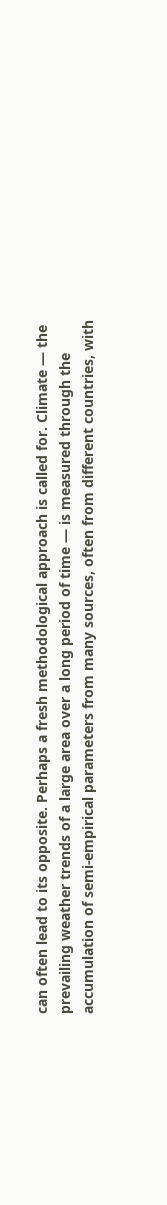can often lead to its opposite. Perhaps a fresh methodological approach is called for. Climate — the prevailing weather trends of a large area over a long period of time — is measured through the accumulation of semi-empirical parameters from many sources, often from different countries, with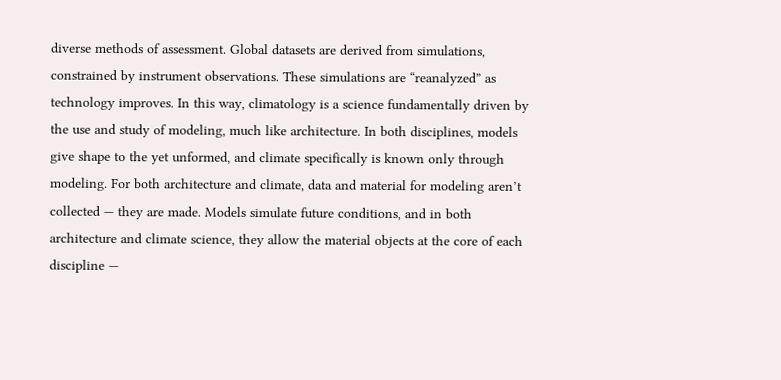diverse methods of assessment. Global datasets are derived from simulations, constrained by instrument observations. These simulations are “reanalyzed” as technology improves. In this way, climatology is a science fundamentally driven by the use and study of modeling, much like architecture. In both disciplines, models give shape to the yet unformed, and climate specifically is known only through modeling. For both architecture and climate, data and material for modeling aren’t collected — they are made. Models simulate future conditions, and in both architecture and climate science, they allow the material objects at the core of each discipline —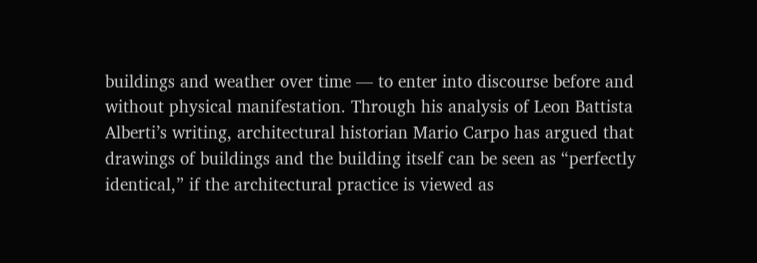buildings and weather over time — to enter into discourse before and without physical manifestation. Through his analysis of Leon Battista Alberti’s writing, architectural historian Mario Carpo has argued that drawings of buildings and the building itself can be seen as “perfectly identical,” if the architectural practice is viewed as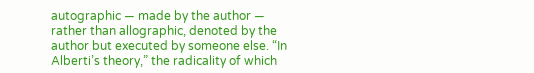autographic — made by the author — rather than allographic, denoted by the author but executed by someone else. “In Alberti’s theory,” the radicality of which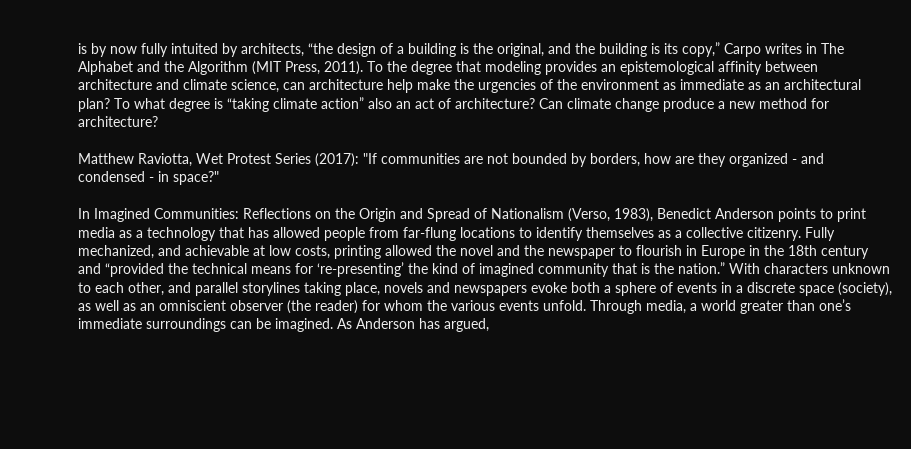is by now fully intuited by architects, “the design of a building is the original, and the building is its copy,” Carpo writes in The Alphabet and the Algorithm (MIT Press, 2011). To the degree that modeling provides an epistemological affinity between architecture and climate science, can architecture help make the urgencies of the environment as immediate as an architectural plan? To what degree is “taking climate action” also an act of architecture? Can climate change produce a new method for architecture?

Matthew Raviotta, Wet Protest Series (2017): "If communities are not bounded by borders, how are they organized - and condensed - in space?"

In Imagined Communities: Reflections on the Origin and Spread of Nationalism (Verso, 1983), Benedict Anderson points to print media as a technology that has allowed people from far-flung locations to identify themselves as a collective citizenry. Fully mechanized, and achievable at low costs, printing allowed the novel and the newspaper to flourish in Europe in the 18th century and “provided the technical means for ‘re-presenting’ the kind of imagined community that is the nation.” With characters unknown to each other, and parallel storylines taking place, novels and newspapers evoke both a sphere of events in a discrete space (society), as well as an omniscient observer (the reader) for whom the various events unfold. Through media, a world greater than one’s immediate surroundings can be imagined. As Anderson has argued,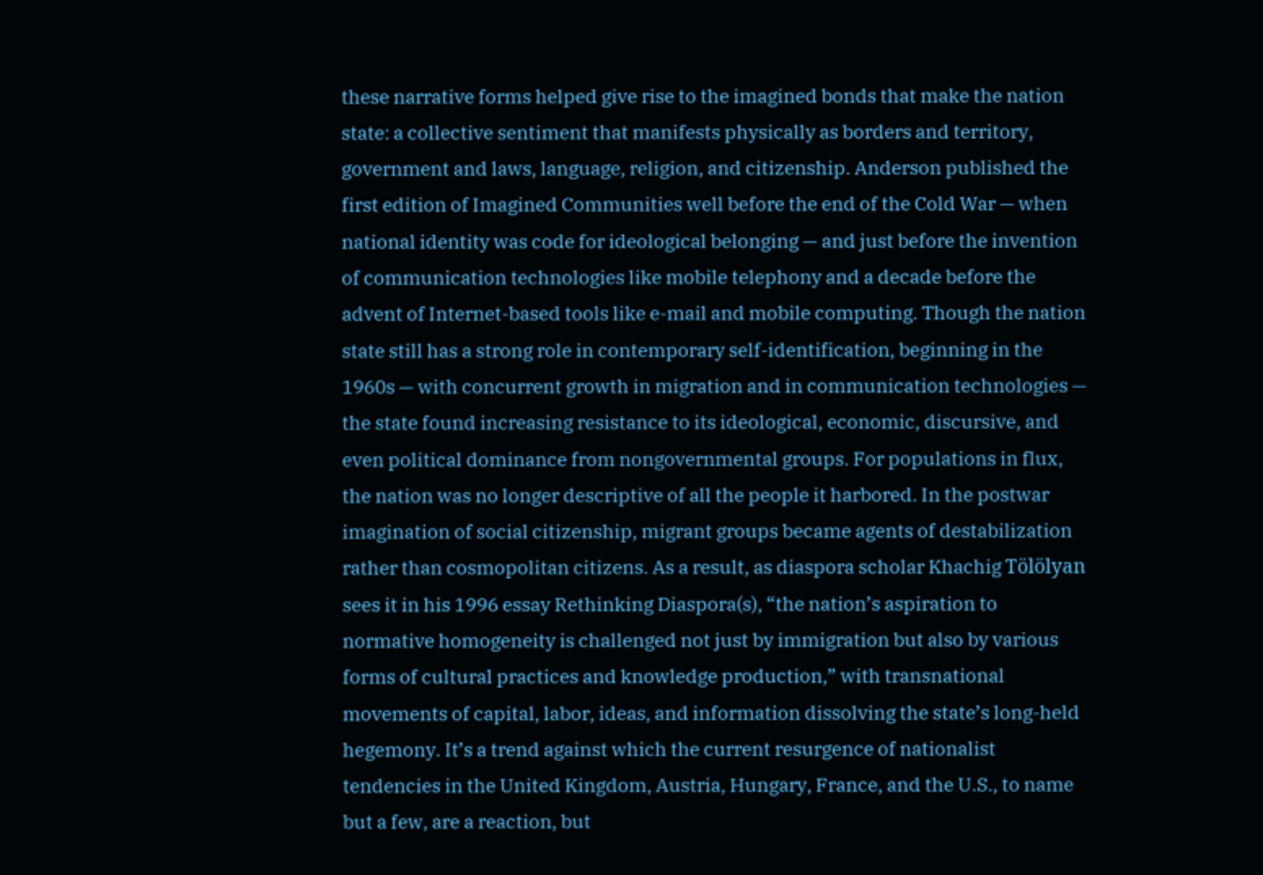these narrative forms helped give rise to the imagined bonds that make the nation state: a collective sentiment that manifests physically as borders and territory, government and laws, language, religion, and citizenship. Anderson published the first edition of Imagined Communities well before the end of the Cold War — when national identity was code for ideological belonging — and just before the invention of communication technologies like mobile telephony and a decade before the advent of Internet-based tools like e-mail and mobile computing. Though the nation state still has a strong role in contemporary self-identification, beginning in the 1960s — with concurrent growth in migration and in communication technologies — the state found increasing resistance to its ideological, economic, discursive, and even political dominance from nongovernmental groups. For populations in flux, the nation was no longer descriptive of all the people it harbored. In the postwar imagination of social citizenship, migrant groups became agents of destabilization rather than cosmopolitan citizens. As a result, as diaspora scholar Khachig Tölölyan sees it in his 1996 essay Rethinking Diaspora(s), “the nation’s aspiration to normative homogeneity is challenged not just by immigration but also by various forms of cultural practices and knowledge production,” with transnational movements of capital, labor, ideas, and information dissolving the state’s long-held hegemony. It’s a trend against which the current resurgence of nationalist tendencies in the United Kingdom, Austria, Hungary, France, and the U.S., to name but a few, are a reaction, but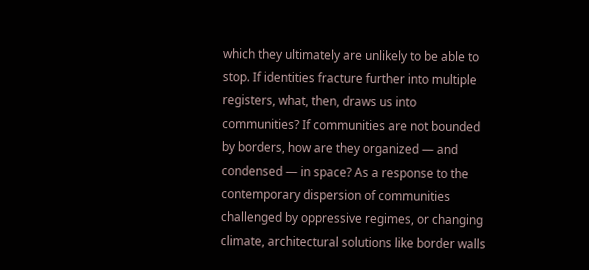which they ultimately are unlikely to be able to stop. If identities fracture further into multiple registers, what, then, draws us into communities? If communities are not bounded by borders, how are they organized — and condensed — in space? As a response to the contemporary dispersion of communities challenged by oppressive regimes, or changing climate, architectural solutions like border walls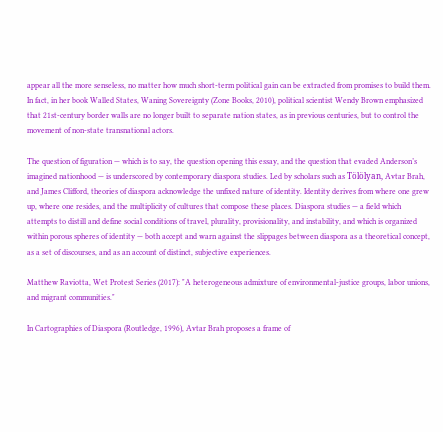appear all the more senseless, no matter how much short-term political gain can be extracted from promises to build them. In fact, in her book Walled States, Waning Sovereignty (Zone Books, 2010), political scientist Wendy Brown emphasized that 21st-century border walls are no longer built to separate nation states, as in previous centuries, but to control the movement of non-state transnational actors.

The question of figuration — which is to say, the question opening this essay, and the question that evaded Anderson’s imagined nationhood — is underscored by contemporary diaspora studies. Led by scholars such as Tölölyan, Avtar Brah, and James Clifford, theories of diaspora acknowledge the unfixed nature of identity. Identity derives from where one grew up, where one resides, and the multiplicity of cultures that compose these places. Diaspora studies — a field which attempts to distill and define social conditions of travel, plurality, provisionality, and instability, and which is organized within porous spheres of identity — both accept and warn against the slippages between diaspora as a theoretical concept, as a set of discourses, and as an account of distinct, subjective experiences.

Matthew Raviotta, Wet Protest Series (2017): "A heterogeneous admixture of environmental-justice groups, labor unions, and migrant communities."

In Cartographies of Diaspora (Routledge, 1996), Avtar Brah proposes a frame of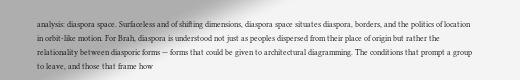analysis: diaspora space. Surfaceless and of shifting dimensions, diaspora space situates diaspora, borders, and the politics of location in orbit-like motion. For Brah, diaspora is understood not just as peoples dispersed from their place of origin but rather the relationality between diasporic forms — forms that could be given to architectural diagramming. The conditions that prompt a group to leave, and those that frame how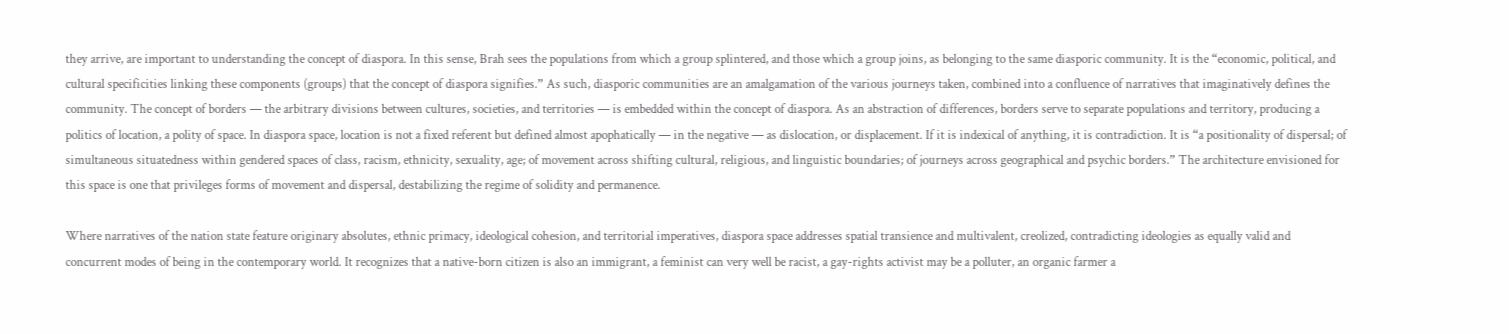they arrive, are important to understanding the concept of diaspora. In this sense, Brah sees the populations from which a group splintered, and those which a group joins, as belonging to the same diasporic community. It is the “economic, political, and cultural specificities linking these components (groups) that the concept of diaspora signifies.” As such, diasporic communities are an amalgamation of the various journeys taken, combined into a confluence of narratives that imaginatively defines the community. The concept of borders — the arbitrary divisions between cultures, societies, and territories — is embedded within the concept of diaspora. As an abstraction of differences, borders serve to separate populations and territory, producing a politics of location, a polity of space. In diaspora space, location is not a fixed referent but defined almost apophatically — in the negative — as dislocation, or displacement. If it is indexical of anything, it is contradiction. It is “a positionality of dispersal; of simultaneous situatedness within gendered spaces of class, racism, ethnicity, sexuality, age; of movement across shifting cultural, religious, and linguistic boundaries; of journeys across geographical and psychic borders.” The architecture envisioned for this space is one that privileges forms of movement and dispersal, destabilizing the regime of solidity and permanence.

Where narratives of the nation state feature originary absolutes, ethnic primacy, ideological cohesion, and territorial imperatives, diaspora space addresses spatial transience and multivalent, creolized, contradicting ideologies as equally valid and concurrent modes of being in the contemporary world. It recognizes that a native-born citizen is also an immigrant, a feminist can very well be racist, a gay-rights activist may be a polluter, an organic farmer a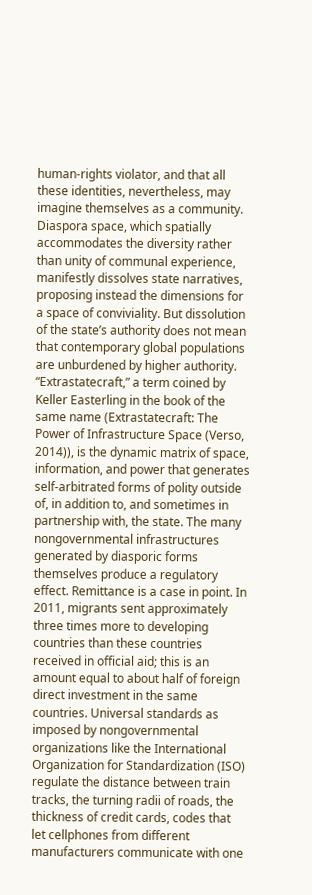human-rights violator, and that all these identities, nevertheless, may imagine themselves as a community. Diaspora space, which spatially accommodates the diversity rather than unity of communal experience, manifestly dissolves state narratives, proposing instead the dimensions for a space of conviviality. But dissolution of the state’s authority does not mean that contemporary global populations are unburdened by higher authority. “Extrastatecraft,” a term coined by Keller Easterling in the book of the same name (Extrastatecraft: The Power of Infrastructure Space (Verso, 2014)), is the dynamic matrix of space, information, and power that generates self-arbitrated forms of polity outside of, in addition to, and sometimes in partnership with, the state. The many nongovernmental infrastructures generated by diasporic forms themselves produce a regulatory effect. Remittance is a case in point. In 2011, migrants sent approximately three times more to developing countries than these countries received in official aid; this is an amount equal to about half of foreign direct investment in the same countries. Universal standards as imposed by nongovernmental organizations like the International Organization for Standardization (ISO) regulate the distance between train tracks, the turning radii of roads, the thickness of credit cards, codes that let cellphones from different manufacturers communicate with one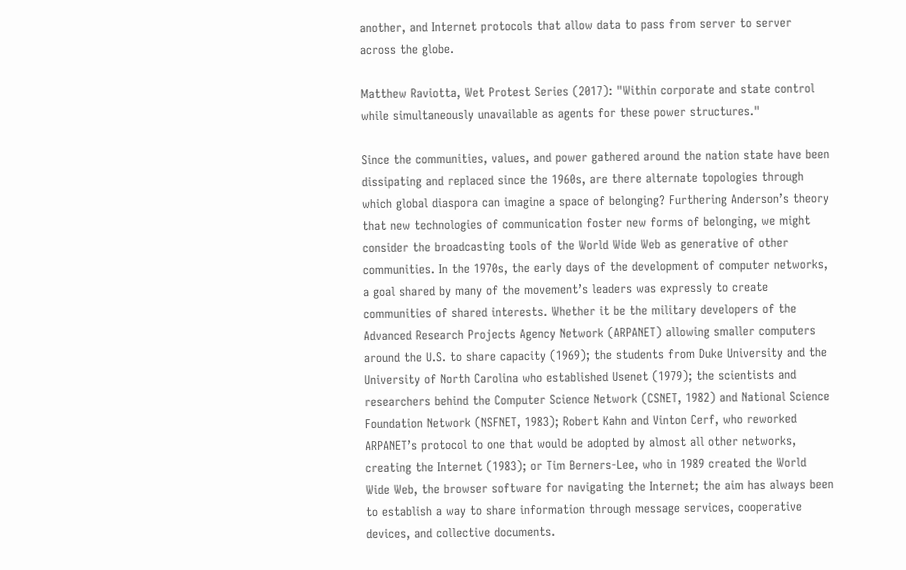another, and Internet protocols that allow data to pass from server to server across the globe.

Matthew Raviotta, Wet Protest Series (2017): "Within corporate and state control while simultaneously unavailable as agents for these power structures."

Since the communities, values, and power gathered around the nation state have been dissipating and replaced since the 1960s, are there alternate topologies through which global diaspora can imagine a space of belonging? Furthering Anderson’s theory that new technologies of communication foster new forms of belonging, we might consider the broadcasting tools of the World Wide Web as generative of other communities. In the 1970s, the early days of the development of computer networks, a goal shared by many of the movement’s leaders was expressly to create communities of shared interests. Whether it be the military developers of the Advanced Research Projects Agency Network (ARPANET) allowing smaller computers around the U.S. to share capacity (1969); the students from Duke University and the University of North Carolina who established Usenet (1979); the scientists and researchers behind the Computer Science Network (CSNET, 1982) and National Science Foundation Network (NSFNET, 1983); Robert Kahn and Vinton Cerf, who reworked ARPANET’s protocol to one that would be adopted by almost all other networks, creating the Internet (1983); or Tim Berners-Lee, who in 1989 created the World Wide Web, the browser software for navigating the Internet; the aim has always been to establish a way to share information through message services, cooperative devices, and collective documents.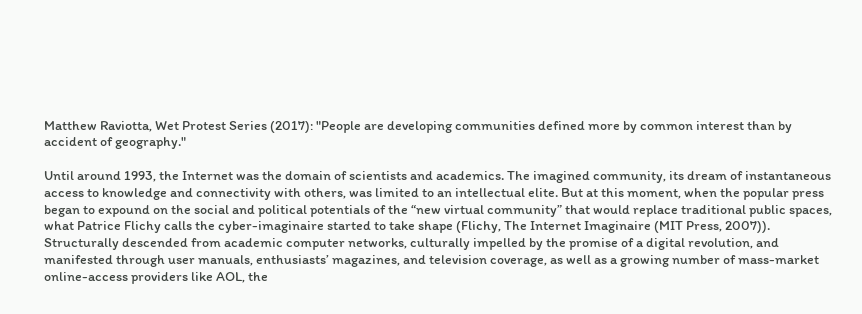Matthew Raviotta, Wet Protest Series (2017): "People are developing communities defined more by common interest than by accident of geography."

Until around 1993, the Internet was the domain of scientists and academics. The imagined community, its dream of instantaneous access to knowledge and connectivity with others, was limited to an intellectual elite. But at this moment, when the popular press began to expound on the social and political potentials of the “new virtual community” that would replace traditional public spaces, what Patrice Flichy calls the cyber-imaginaire started to take shape (Flichy, The Internet Imaginaire (MIT Press, 2007)). Structurally descended from academic computer networks, culturally impelled by the promise of a digital revolution, and manifested through user manuals, enthusiasts’ magazines, and television coverage, as well as a growing number of mass-market online-access providers like AOL, the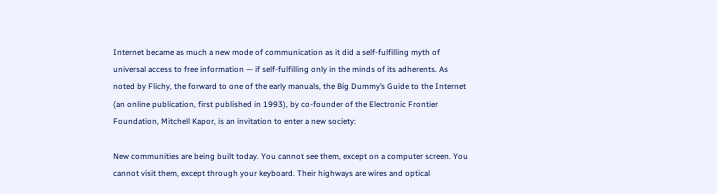Internet became as much a new mode of communication as it did a self-fulfilling myth of universal access to free information — if self-fulfilling only in the minds of its adherents. As noted by Flichy, the forward to one of the early manuals, the Big Dummy’s Guide to the Internet (an online publication, first published in 1993), by co-founder of the Electronic Frontier Foundation, Mitchell Kapor, is an invitation to enter a new society:

New communities are being built today. You cannot see them, except on a computer screen. You cannot visit them, except through your keyboard. Their highways are wires and optical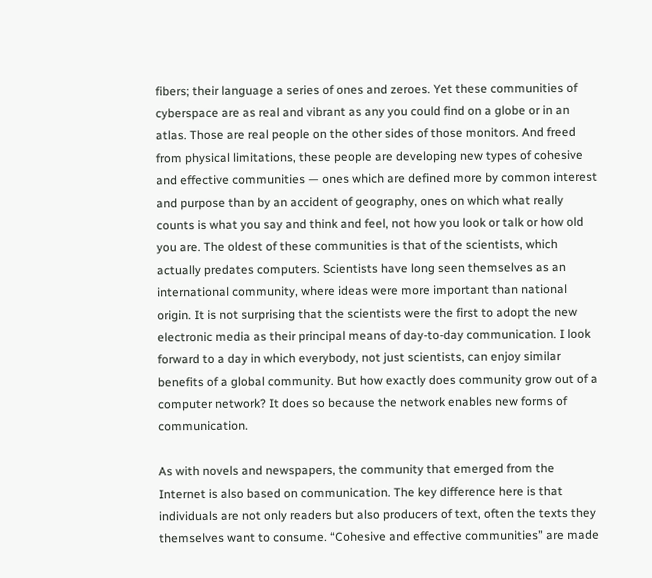fibers; their language a series of ones and zeroes. Yet these communities of cyberspace are as real and vibrant as any you could find on a globe or in an atlas. Those are real people on the other sides of those monitors. And freed from physical limitations, these people are developing new types of cohesive and effective communities — ones which are defined more by common interest and purpose than by an accident of geography, ones on which what really counts is what you say and think and feel, not how you look or talk or how old you are. The oldest of these communities is that of the scientists, which actually predates computers. Scientists have long seen themselves as an international community, where ideas were more important than national origin. It is not surprising that the scientists were the first to adopt the new electronic media as their principal means of day-to-day communication. I look forward to a day in which everybody, not just scientists, can enjoy similar benefits of a global community. But how exactly does community grow out of a computer network? It does so because the network enables new forms of communication.

As with novels and newspapers, the community that emerged from the Internet is also based on communication. The key difference here is that individuals are not only readers but also producers of text, often the texts they themselves want to consume. “Cohesive and effective communities” are made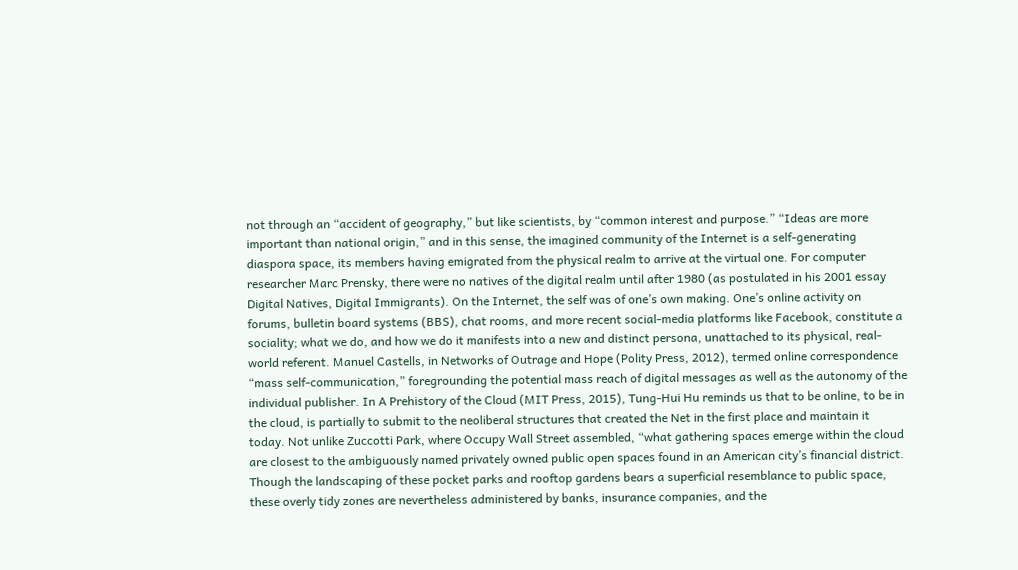not through an “accident of geography,” but like scientists, by “common interest and purpose.” “Ideas are more important than national origin,” and in this sense, the imagined community of the Internet is a self-generating diaspora space, its members having emigrated from the physical realm to arrive at the virtual one. For computer researcher Marc Prensky, there were no natives of the digital realm until after 1980 (as postulated in his 2001 essay Digital Natives, Digital Immigrants). On the Internet, the self was of one’s own making. One’s online activity on forums, bulletin board systems (BBS), chat rooms, and more recent social-media platforms like Facebook, constitute a sociality; what we do, and how we do it manifests into a new and distinct persona, unattached to its physical, real-world referent. Manuel Castells, in Networks of Outrage and Hope (Polity Press, 2012), termed online correspondence “mass self-communication,” foregrounding the potential mass reach of digital messages as well as the autonomy of the individual publisher. In A Prehistory of the Cloud (MIT Press, 2015), Tung-Hui Hu reminds us that to be online, to be in the cloud, is partially to submit to the neoliberal structures that created the Net in the first place and maintain it today. Not unlike Zuccotti Park, where Occupy Wall Street assembled, “what gathering spaces emerge within the cloud are closest to the ambiguously named privately owned public open spaces found in an American city’s financial district. Though the landscaping of these pocket parks and rooftop gardens bears a superficial resemblance to public space, these overly tidy zones are nevertheless administered by banks, insurance companies, and the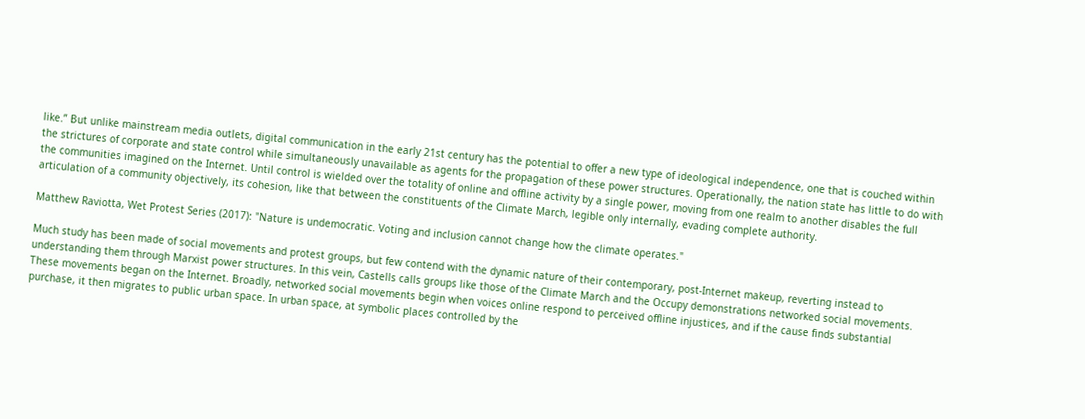like.” But unlike mainstream media outlets, digital communication in the early 21st century has the potential to offer a new type of ideological independence, one that is couched within the strictures of corporate and state control while simultaneously unavailable as agents for the propagation of these power structures. Operationally, the nation state has little to do with the communities imagined on the Internet. Until control is wielded over the totality of online and offline activity by a single power, moving from one realm to another disables the full articulation of a community objectively, its cohesion, like that between the constituents of the Climate March, legible only internally, evading complete authority.

Matthew Raviotta, Wet Protest Series (2017): "Nature is undemocratic. Voting and inclusion cannot change how the climate operates."

Much study has been made of social movements and protest groups, but few contend with the dynamic nature of their contemporary, post-Internet makeup, reverting instead to understanding them through Marxist power structures. In this vein, Castells calls groups like those of the Climate March and the Occupy demonstrations networked social movements. These movements began on the Internet. Broadly, networked social movements begin when voices online respond to perceived offline injustices, and if the cause finds substantial purchase, it then migrates to public urban space. In urban space, at symbolic places controlled by the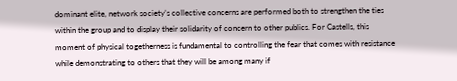dominant elite, network society’s collective concerns are performed both to strengthen the ties within the group and to display their solidarity of concern to other publics. For Castells, this moment of physical togetherness is fundamental to controlling the fear that comes with resistance while demonstrating to others that they will be among many if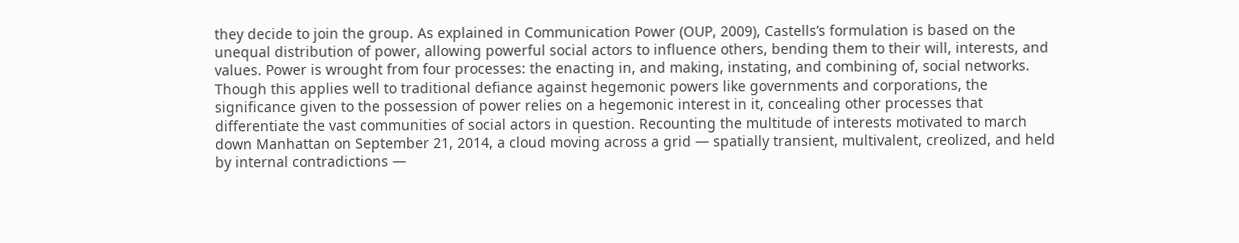they decide to join the group. As explained in Communication Power (OUP, 2009), Castells’s formulation is based on the unequal distribution of power, allowing powerful social actors to influence others, bending them to their will, interests, and values. Power is wrought from four processes: the enacting in, and making, instating, and combining of, social networks. Though this applies well to traditional defiance against hegemonic powers like governments and corporations, the significance given to the possession of power relies on a hegemonic interest in it, concealing other processes that differentiate the vast communities of social actors in question. Recounting the multitude of interests motivated to march down Manhattan on September 21, 2014, a cloud moving across a grid — spatially transient, multivalent, creolized, and held by internal contradictions —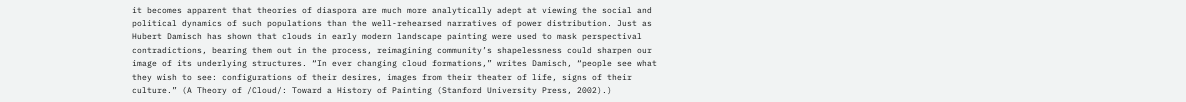it becomes apparent that theories of diaspora are much more analytically adept at viewing the social and political dynamics of such populations than the well-rehearsed narratives of power distribution. Just as Hubert Damisch has shown that clouds in early modern landscape painting were used to mask perspectival contradictions, bearing them out in the process, reimagining community’s shapelessness could sharpen our image of its underlying structures. “In ever changing cloud formations,” writes Damisch, “people see what they wish to see: configurations of their desires, images from their theater of life, signs of their culture.” (A Theory of /Cloud/: Toward a History of Painting (Stanford University Press, 2002).)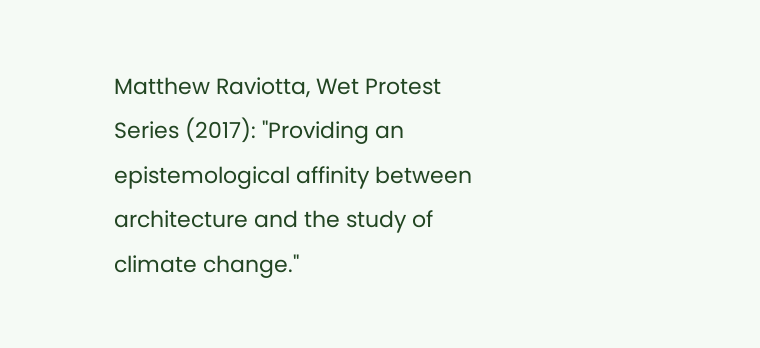Matthew Raviotta, Wet Protest Series (2017): "Providing an epistemological affinity between architecture and the study of climate change."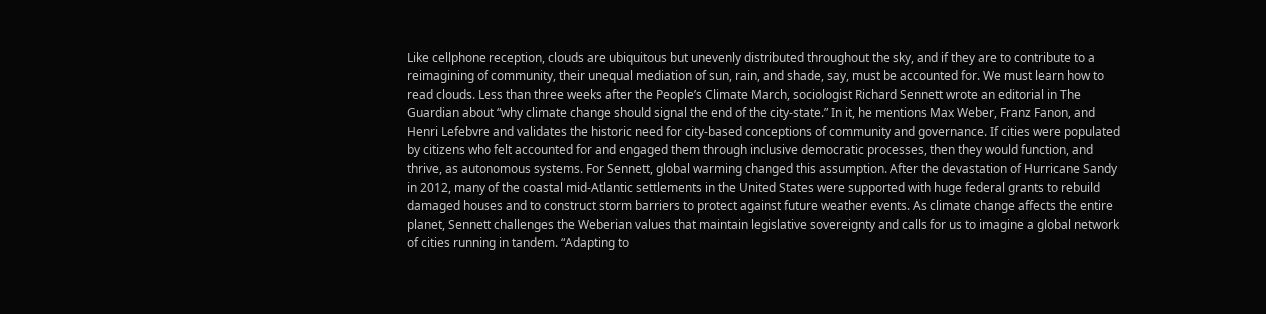Like cellphone reception, clouds are ubiquitous but unevenly distributed throughout the sky, and if they are to contribute to a reimagining of community, their unequal mediation of sun, rain, and shade, say, must be accounted for. We must learn how to read clouds. Less than three weeks after the People’s Climate March, sociologist Richard Sennett wrote an editorial in The Guardian about “why climate change should signal the end of the city-state.” In it, he mentions Max Weber, Franz Fanon, and Henri Lefebvre and validates the historic need for city-based conceptions of community and governance. If cities were populated by citizens who felt accounted for and engaged them through inclusive democratic processes, then they would function, and thrive, as autonomous systems. For Sennett, global warming changed this assumption. After the devastation of Hurricane Sandy in 2012, many of the coastal mid-Atlantic settlements in the United States were supported with huge federal grants to rebuild damaged houses and to construct storm barriers to protect against future weather events. As climate change affects the entire planet, Sennett challenges the Weberian values that maintain legislative sovereignty and calls for us to imagine a global network of cities running in tandem. “Adapting to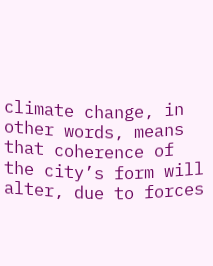climate change, in other words, means that coherence of the city’s form will alter, due to forces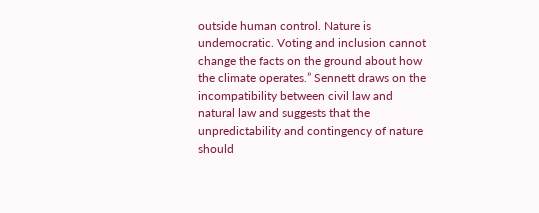outside human control. Nature is undemocratic. Voting and inclusion cannot change the facts on the ground about how the climate operates.” Sennett draws on the incompatibility between civil law and natural law and suggests that the unpredictability and contingency of nature should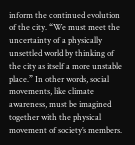inform the continued evolution of the city. “We must meet the uncertainty of a physically unsettled world by thinking of the city as itself a more unstable place.” In other words, social movements, like climate awareness, must be imagined together with the physical movement of society’s members.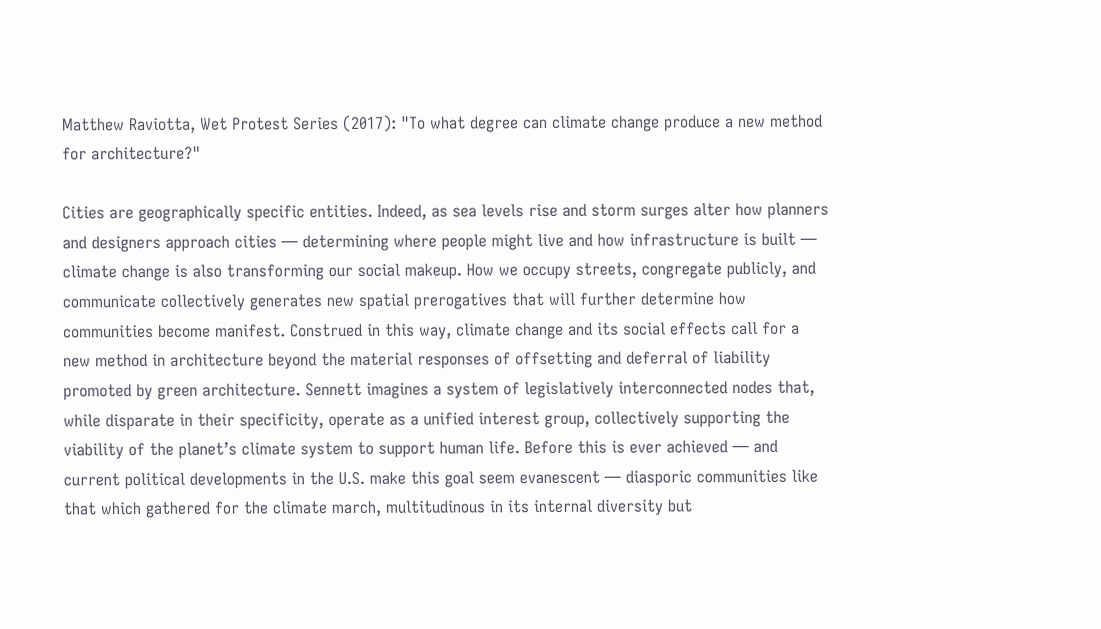Matthew Raviotta, Wet Protest Series (2017): "To what degree can climate change produce a new method for architecture?"

Cities are geographically specific entities. Indeed, as sea levels rise and storm surges alter how planners and designers approach cities — determining where people might live and how infrastructure is built — climate change is also transforming our social makeup. How we occupy streets, congregate publicly, and communicate collectively generates new spatial prerogatives that will further determine how communities become manifest. Construed in this way, climate change and its social effects call for a new method in architecture beyond the material responses of offsetting and deferral of liability promoted by green architecture. Sennett imagines a system of legislatively interconnected nodes that, while disparate in their specificity, operate as a unified interest group, collectively supporting the viability of the planet’s climate system to support human life. Before this is ever achieved — and current political developments in the U.S. make this goal seem evanescent — diasporic communities like that which gathered for the climate march, multitudinous in its internal diversity but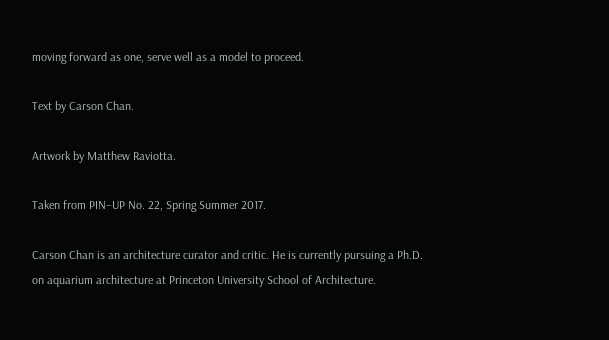moving forward as one, serve well as a model to proceed.

Text by Carson Chan.

Artwork by Matthew Raviotta.

Taken from PIN–UP No. 22, Spring Summer 2017.

Carson Chan is an architecture curator and critic. He is currently pursuing a Ph.D. on aquarium architecture at Princeton University School of Architecture.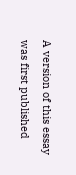A version of this essay was first published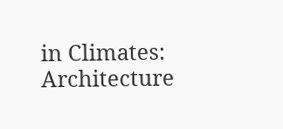in Climates: Architecture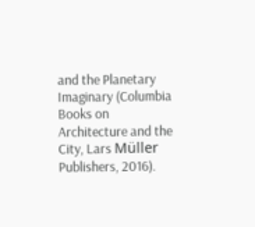and the Planetary Imaginary (Columbia Books on Architecture and the City, Lars Müller Publishers, 2016).